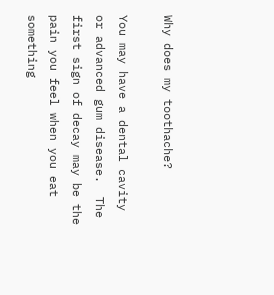Why does my toothache?

You may have a dental cavity or advanced gum disease.  The first sign of decay may be the pain you feel when you eat something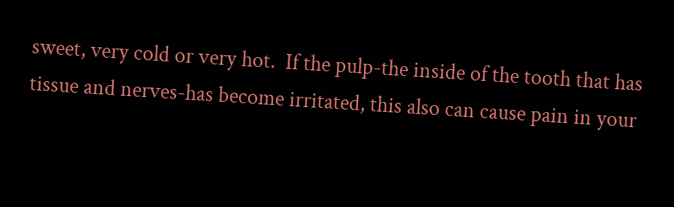sweet, very cold or very hot.  If the pulp-the inside of the tooth that has tissue and nerves-has become irritated, this also can cause pain in your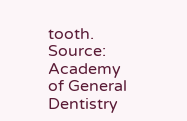tooth.
Source: Academy of General Dentistry